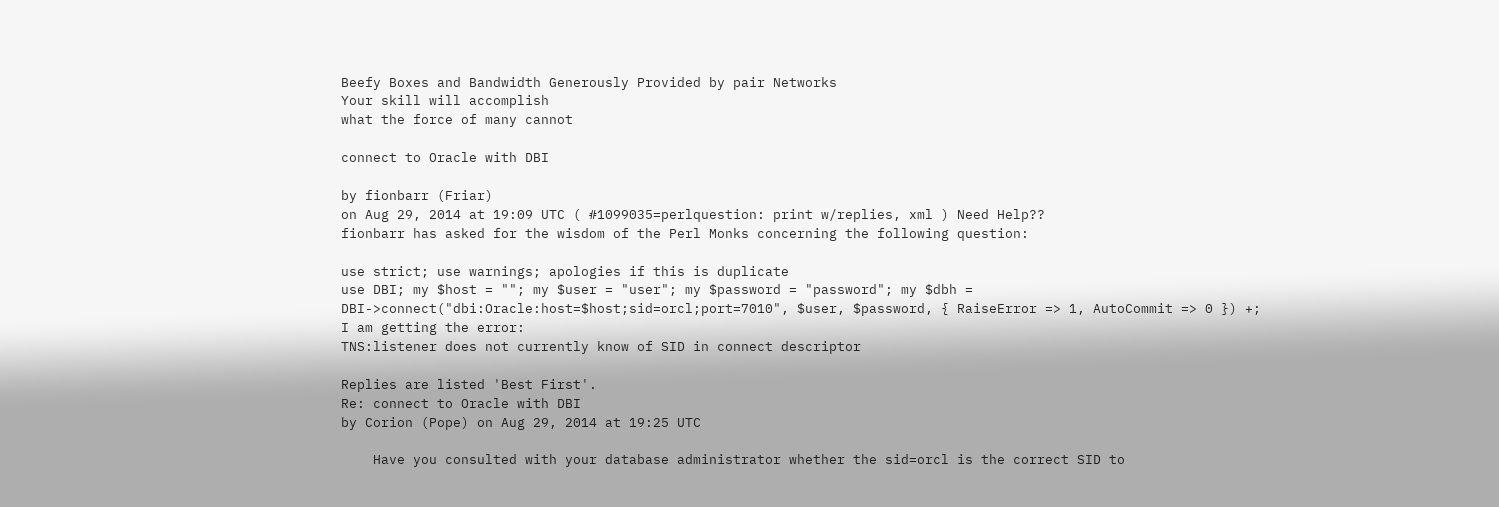Beefy Boxes and Bandwidth Generously Provided by pair Networks
Your skill will accomplish
what the force of many cannot

connect to Oracle with DBI

by fionbarr (Friar)
on Aug 29, 2014 at 19:09 UTC ( #1099035=perlquestion: print w/replies, xml ) Need Help??
fionbarr has asked for the wisdom of the Perl Monks concerning the following question:

use strict; use warnings; apologies if this is duplicate
use DBI; my $host = ""; my $user = "user"; my $password = "password"; my $dbh = DBI->connect("dbi:Oracle:host=$host;sid=orcl;port=7010", $user, $password, { RaiseError => 1, AutoCommit => 0 }) +;
I am getting the error:
TNS:listener does not currently know of SID in connect descriptor

Replies are listed 'Best First'.
Re: connect to Oracle with DBI
by Corion (Pope) on Aug 29, 2014 at 19:25 UTC

    Have you consulted with your database administrator whether the sid=orcl is the correct SID to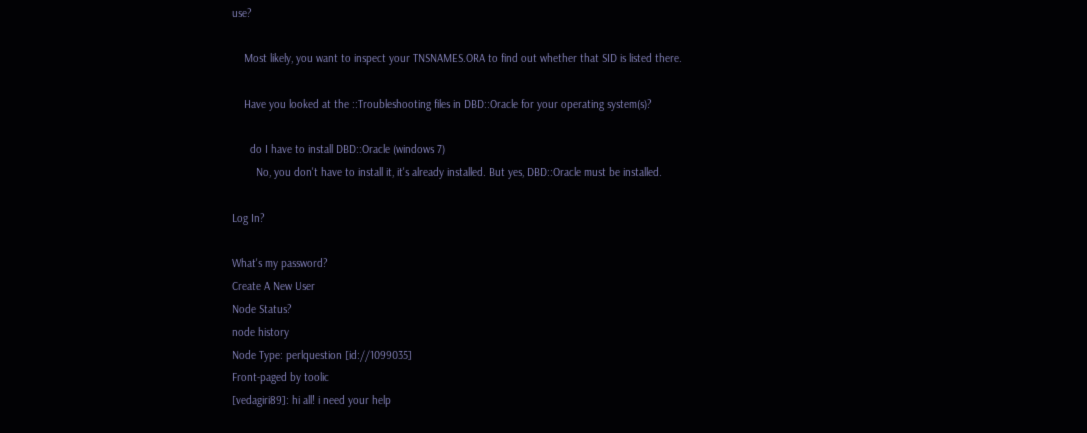use?

    Most likely, you want to inspect your TNSNAMES.ORA to find out whether that SID is listed there.

    Have you looked at the ::Troubleshooting files in DBD::Oracle for your operating system(s)?

      do I have to install DBD::Oracle (windows 7)
        No, you don't have to install it, it's already installed. But yes, DBD::Oracle must be installed.

Log In?

What's my password?
Create A New User
Node Status?
node history
Node Type: perlquestion [id://1099035]
Front-paged by toolic
[vedagiri89]: hi all! i need your help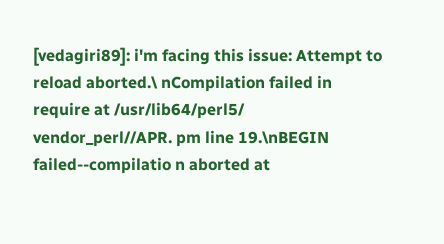[vedagiri89]: i'm facing this issue: Attempt to reload aborted.\ nCompilation failed in require at /usr/lib64/perl5/ vendor_perl//APR. pm line 19.\nBEGIN failed--compilatio n aborted at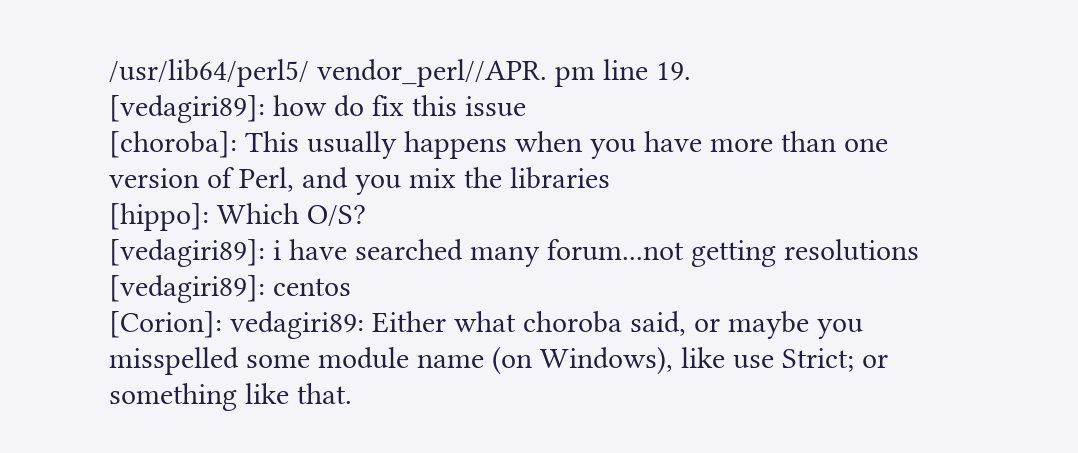/usr/lib64/perl5/ vendor_perl//APR. pm line 19.
[vedagiri89]: how do fix this issue
[choroba]: This usually happens when you have more than one version of Perl, and you mix the libraries
[hippo]: Which O/S?
[vedagiri89]: i have searched many forum...not getting resolutions
[vedagiri89]: centos
[Corion]: vedagiri89: Either what choroba said, or maybe you misspelled some module name (on Windows), like use Strict; or something like that.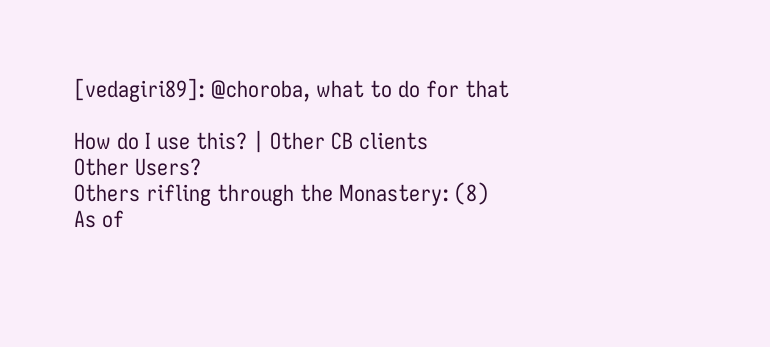[vedagiri89]: @choroba, what to do for that

How do I use this? | Other CB clients
Other Users?
Others rifling through the Monastery: (8)
As of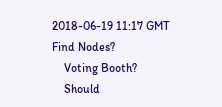2018-06-19 11:17 GMT
Find Nodes?
    Voting Booth?
    Should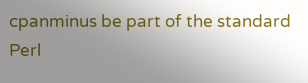cpanminus be part of the standard Perl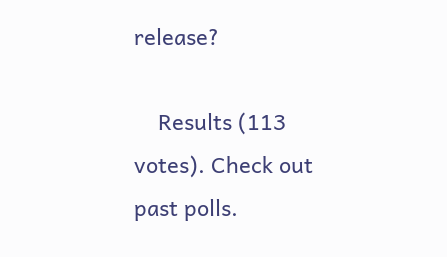release?

    Results (113 votes). Check out past polls.